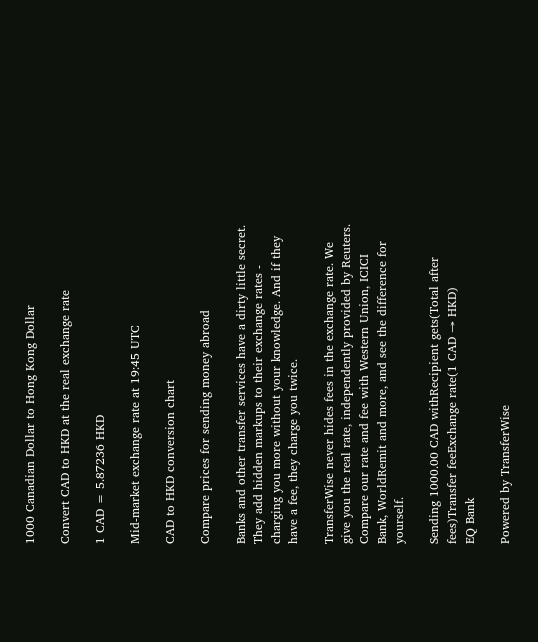1000 Canadian Dollar to Hong Kong Dollar

Convert CAD to HKD at the real exchange rate

1 CAD = 5.87236 HKD

Mid-market exchange rate at 19:45 UTC

CAD to HKD conversion chart

Compare prices for sending money abroad

Banks and other transfer services have a dirty little secret. They add hidden markups to their exchange rates - charging you more without your knowledge. And if they have a fee, they charge you twice.

TransferWise never hides fees in the exchange rate. We give you the real rate, independently provided by Reuters. Compare our rate and fee with Western Union, ICICI Bank, WorldRemit and more, and see the difference for yourself.

Sending 1000.00 CAD withRecipient gets(Total after fees)Transfer feeExchange rate(1 CAD → HKD)
EQ Bank

Powered by TransferWise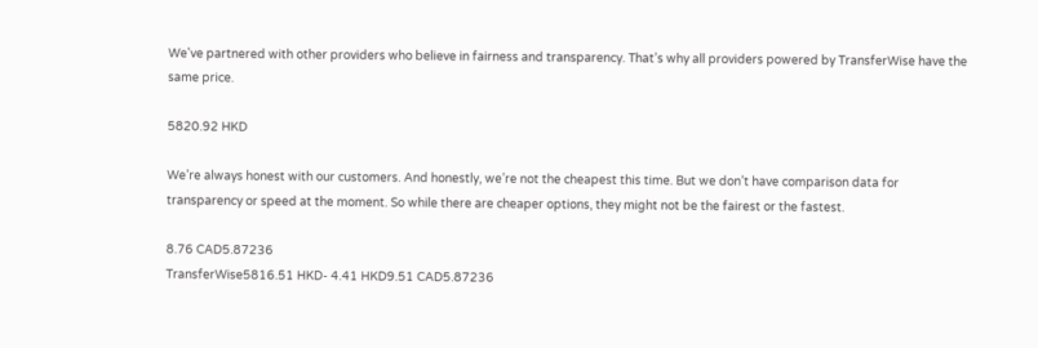We've partnered with other providers who believe in fairness and transparency. That’s why all providers powered by TransferWise have the same price.

5820.92 HKD

We’re always honest with our customers. And honestly, we’re not the cheapest this time. But we don’t have comparison data for transparency or speed at the moment. So while there are cheaper options, they might not be the fairest or the fastest.

8.76 CAD5.87236
TransferWise5816.51 HKD- 4.41 HKD9.51 CAD5.87236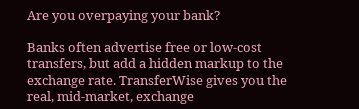Are you overpaying your bank?

Banks often advertise free or low-cost transfers, but add a hidden markup to the exchange rate. TransferWise gives you the real, mid-market, exchange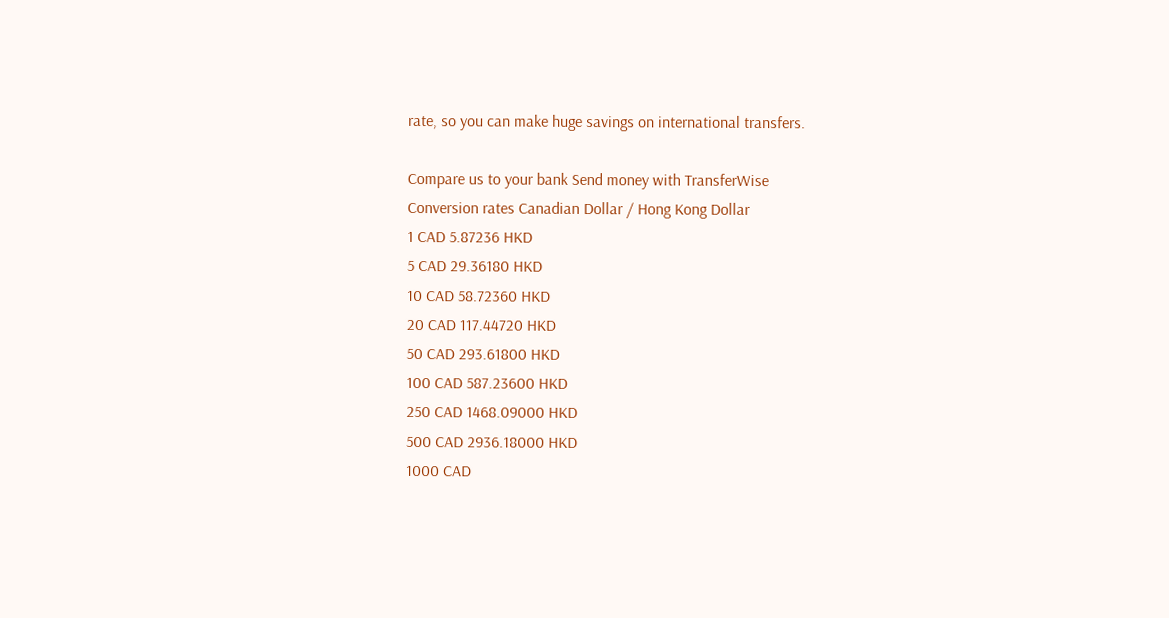rate, so you can make huge savings on international transfers.

Compare us to your bank Send money with TransferWise
Conversion rates Canadian Dollar / Hong Kong Dollar
1 CAD 5.87236 HKD
5 CAD 29.36180 HKD
10 CAD 58.72360 HKD
20 CAD 117.44720 HKD
50 CAD 293.61800 HKD
100 CAD 587.23600 HKD
250 CAD 1468.09000 HKD
500 CAD 2936.18000 HKD
1000 CAD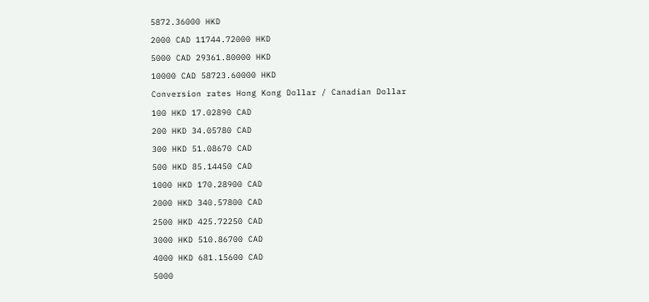5872.36000 HKD
2000 CAD 11744.72000 HKD
5000 CAD 29361.80000 HKD
10000 CAD 58723.60000 HKD
Conversion rates Hong Kong Dollar / Canadian Dollar
100 HKD 17.02890 CAD
200 HKD 34.05780 CAD
300 HKD 51.08670 CAD
500 HKD 85.14450 CAD
1000 HKD 170.28900 CAD
2000 HKD 340.57800 CAD
2500 HKD 425.72250 CAD
3000 HKD 510.86700 CAD
4000 HKD 681.15600 CAD
5000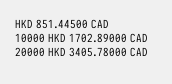HKD 851.44500 CAD
10000 HKD 1702.89000 CAD
20000 HKD 3405.78000 CAD